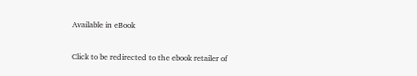Available in eBook

Click to be redirected to the ebook retailer of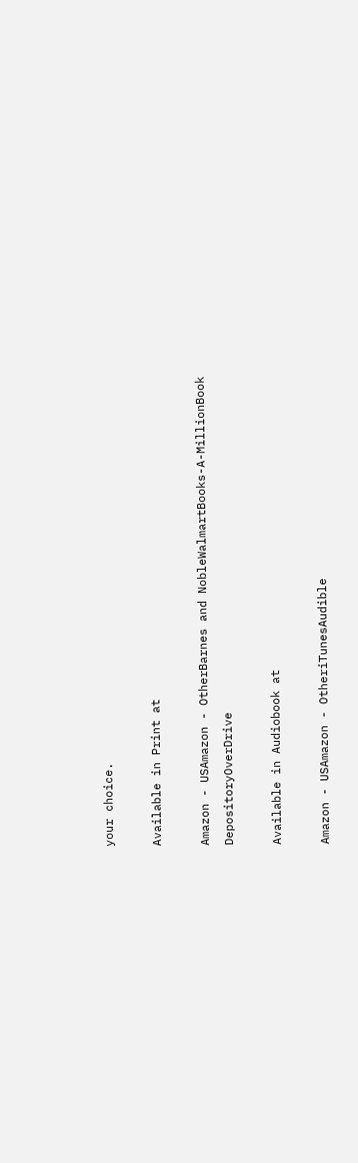your choice.

Available in Print at

Amazon - USAmazon - OtherBarnes and NobleWalmartBooks-A-MillionBook DepositoryOverDrive

Available in Audiobook at

Amazon - USAmazon - OtheriTunesAudible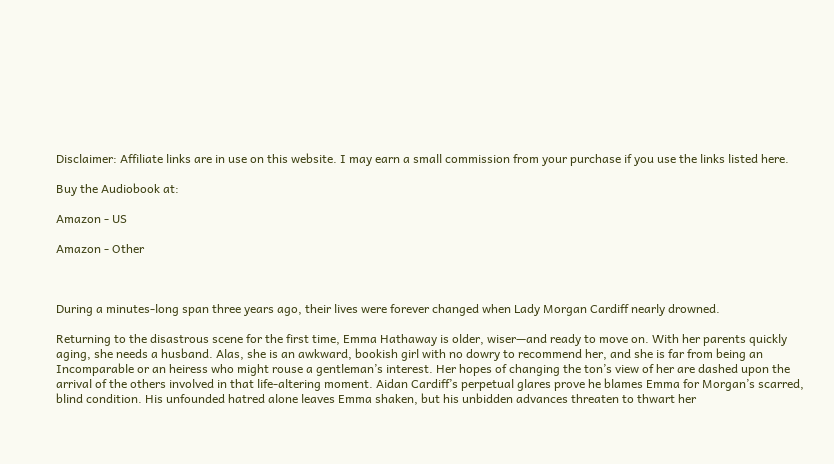Disclaimer: Affiliate links are in use on this website. I may earn a small commission from your purchase if you use the links listed here.

Buy the Audiobook at:

Amazon - US

Amazon - Other



During a minutes-long span three years ago, their lives were forever changed when Lady Morgan Cardiff nearly drowned.

Returning to the disastrous scene for the first time, Emma Hathaway is older, wiser—and ready to move on. With her parents quickly aging, she needs a husband. Alas, she is an awkward, bookish girl with no dowry to recommend her, and she is far from being an Incomparable or an heiress who might rouse a gentleman’s interest. Her hopes of changing the ton’s view of her are dashed upon the arrival of the others involved in that life-altering moment. Aidan Cardiff’s perpetual glares prove he blames Emma for Morgan’s scarred, blind condition. His unfounded hatred alone leaves Emma shaken, but his unbidden advances threaten to thwart her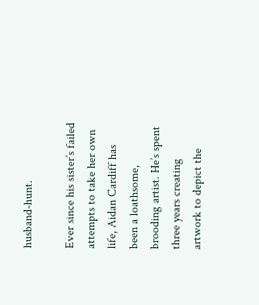husband-hunt.

Ever since his sister’s failed attempts to take her own life, Aidan Cardiff has been a loathsome, brooding artist. He’s spent three years creating artwork to depict the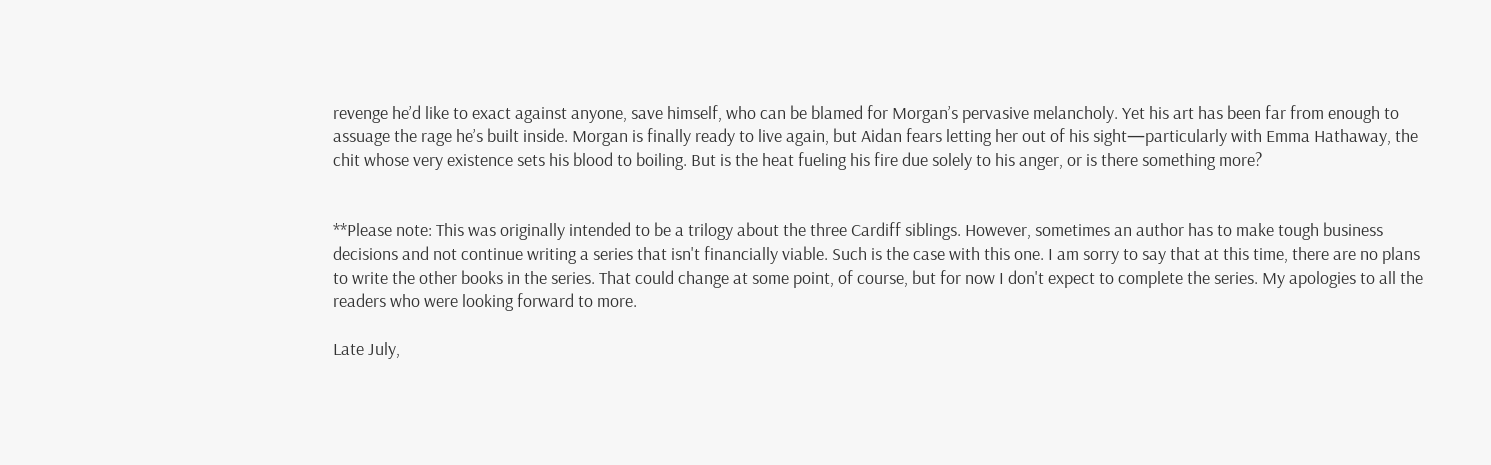revenge he’d like to exact against anyone, save himself, who can be blamed for Morgan’s pervasive melancholy. Yet his art has been far from enough to assuage the rage he’s built inside. Morgan is finally ready to live again, but Aidan fears letting her out of his sight—particularly with Emma Hathaway, the chit whose very existence sets his blood to boiling. But is the heat fueling his fire due solely to his anger, or is there something more?


**Please note: This was originally intended to be a trilogy about the three Cardiff siblings. However, sometimes an author has to make tough business decisions and not continue writing a series that isn't financially viable. Such is the case with this one. I am sorry to say that at this time, there are no plans to write the other books in the series. That could change at some point, of course, but for now I don't expect to complete the series. My apologies to all the readers who were looking forward to more.

Late July,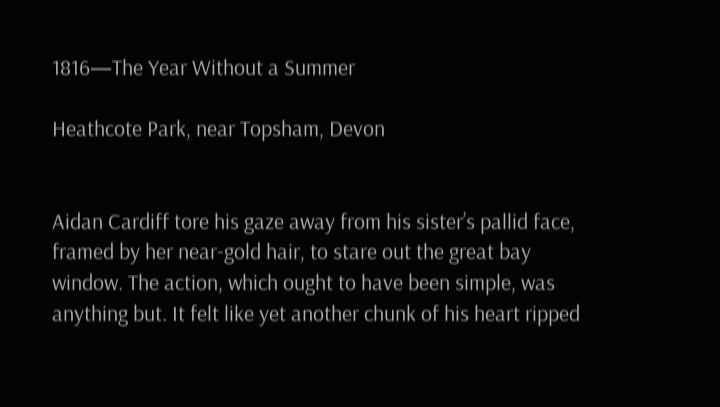1816—The Year Without a Summer

Heathcote Park, near Topsham, Devon


Aidan Cardiff tore his gaze away from his sister’s pallid face, framed by her near-gold hair, to stare out the great bay window. The action, which ought to have been simple, was anything but. It felt like yet another chunk of his heart ripped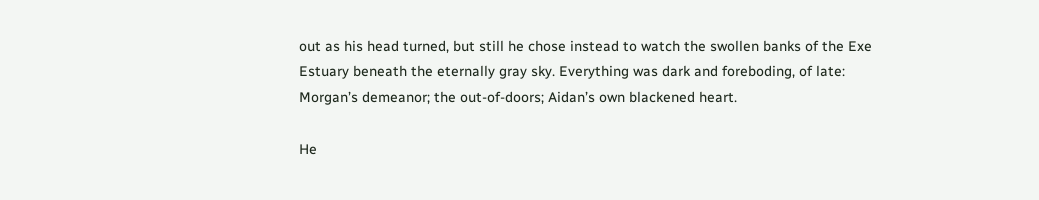out as his head turned, but still he chose instead to watch the swollen banks of the Exe Estuary beneath the eternally gray sky. Everything was dark and foreboding, of late: Morgan’s demeanor; the out-of-doors; Aidan’s own blackened heart.

He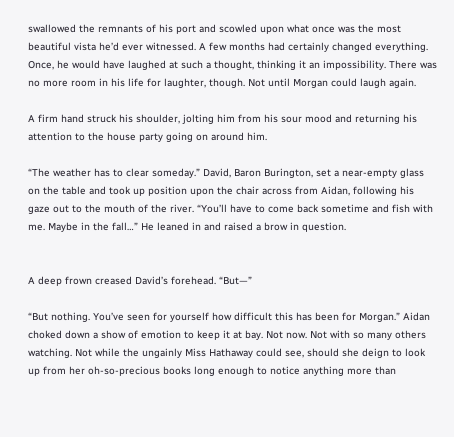swallowed the remnants of his port and scowled upon what once was the most beautiful vista he’d ever witnessed. A few months had certainly changed everything. Once, he would have laughed at such a thought, thinking it an impossibility. There was no more room in his life for laughter, though. Not until Morgan could laugh again.

A firm hand struck his shoulder, jolting him from his sour mood and returning his attention to the house party going on around him.

“The weather has to clear someday.” David, Baron Burington, set a near-empty glass on the table and took up position upon the chair across from Aidan, following his gaze out to the mouth of the river. “You’ll have to come back sometime and fish with me. Maybe in the fall…” He leaned in and raised a brow in question.


A deep frown creased David’s forehead. “But—”

“But nothing. You’ve seen for yourself how difficult this has been for Morgan.” Aidan choked down a show of emotion to keep it at bay. Not now. Not with so many others watching. Not while the ungainly Miss Hathaway could see, should she deign to look up from her oh-so-precious books long enough to notice anything more than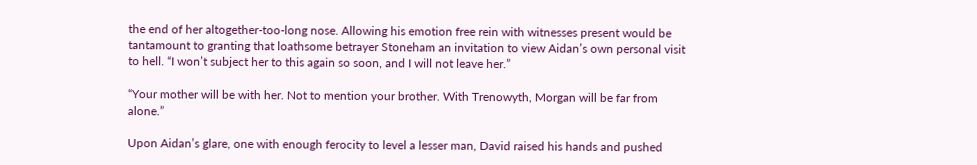the end of her altogether-too-long nose. Allowing his emotion free rein with witnesses present would be tantamount to granting that loathsome betrayer Stoneham an invitation to view Aidan’s own personal visit to hell. “I won’t subject her to this again so soon, and I will not leave her.”

“Your mother will be with her. Not to mention your brother. With Trenowyth, Morgan will be far from alone.”

Upon Aidan’s glare, one with enough ferocity to level a lesser man, David raised his hands and pushed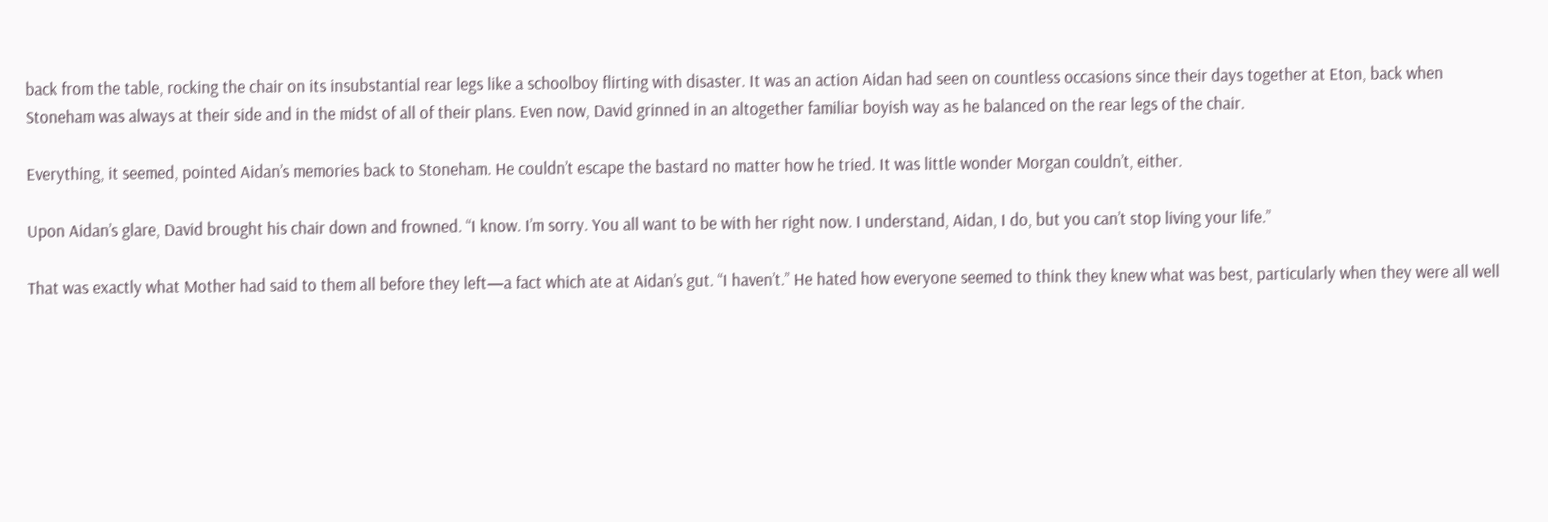back from the table, rocking the chair on its insubstantial rear legs like a schoolboy flirting with disaster. It was an action Aidan had seen on countless occasions since their days together at Eton, back when Stoneham was always at their side and in the midst of all of their plans. Even now, David grinned in an altogether familiar boyish way as he balanced on the rear legs of the chair.

Everything, it seemed, pointed Aidan’s memories back to Stoneham. He couldn’t escape the bastard no matter how he tried. It was little wonder Morgan couldn’t, either.

Upon Aidan’s glare, David brought his chair down and frowned. “I know. I’m sorry. You all want to be with her right now. I understand, Aidan, I do, but you can’t stop living your life.”

That was exactly what Mother had said to them all before they left—a fact which ate at Aidan’s gut. “I haven’t.” He hated how everyone seemed to think they knew what was best, particularly when they were all well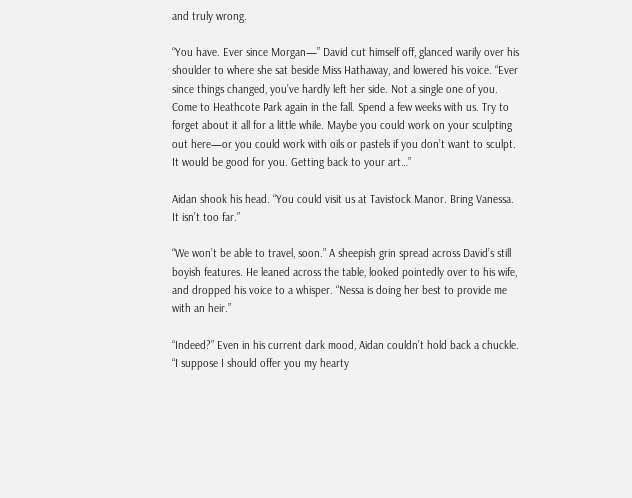and truly wrong.

“You have. Ever since Morgan—” David cut himself off, glanced warily over his shoulder to where she sat beside Miss Hathaway, and lowered his voice. “Ever since things changed, you’ve hardly left her side. Not a single one of you. Come to Heathcote Park again in the fall. Spend a few weeks with us. Try to forget about it all for a little while. Maybe you could work on your sculpting out here—or you could work with oils or pastels if you don’t want to sculpt. It would be good for you. Getting back to your art…”

Aidan shook his head. “You could visit us at Tavistock Manor. Bring Vanessa. It isn’t too far.”

“We won’t be able to travel, soon.” A sheepish grin spread across David’s still boyish features. He leaned across the table, looked pointedly over to his wife, and dropped his voice to a whisper. “Nessa is doing her best to provide me with an heir.”

“Indeed?” Even in his current dark mood, Aidan couldn’t hold back a chuckle. “I suppose I should offer you my hearty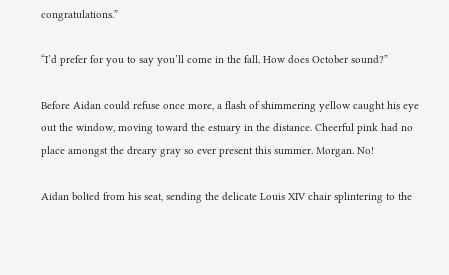congratulations.”

“I’d prefer for you to say you’ll come in the fall. How does October sound?”

Before Aidan could refuse once more, a flash of shimmering yellow caught his eye out the window, moving toward the estuary in the distance. Cheerful pink had no place amongst the dreary gray so ever present this summer. Morgan. No!

Aidan bolted from his seat, sending the delicate Louis XIV chair splintering to the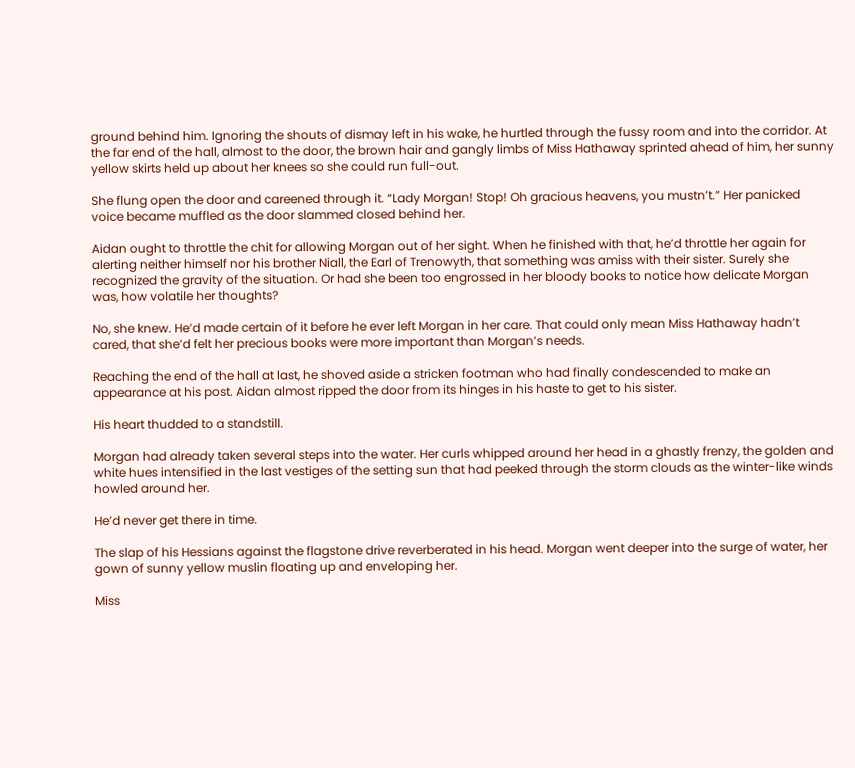ground behind him. Ignoring the shouts of dismay left in his wake, he hurtled through the fussy room and into the corridor. At the far end of the hall, almost to the door, the brown hair and gangly limbs of Miss Hathaway sprinted ahead of him, her sunny yellow skirts held up about her knees so she could run full-out.

She flung open the door and careened through it. “Lady Morgan! Stop! Oh gracious heavens, you mustn’t.” Her panicked voice became muffled as the door slammed closed behind her.

Aidan ought to throttle the chit for allowing Morgan out of her sight. When he finished with that, he’d throttle her again for alerting neither himself nor his brother Niall, the Earl of Trenowyth, that something was amiss with their sister. Surely she recognized the gravity of the situation. Or had she been too engrossed in her bloody books to notice how delicate Morgan was, how volatile her thoughts?

No, she knew. He’d made certain of it before he ever left Morgan in her care. That could only mean Miss Hathaway hadn’t cared, that she’d felt her precious books were more important than Morgan’s needs.

Reaching the end of the hall at last, he shoved aside a stricken footman who had finally condescended to make an appearance at his post. Aidan almost ripped the door from its hinges in his haste to get to his sister.

His heart thudded to a standstill.

Morgan had already taken several steps into the water. Her curls whipped around her head in a ghastly frenzy, the golden and white hues intensified in the last vestiges of the setting sun that had peeked through the storm clouds as the winter-like winds howled around her.

He’d never get there in time.

The slap of his Hessians against the flagstone drive reverberated in his head. Morgan went deeper into the surge of water, her gown of sunny yellow muslin floating up and enveloping her.

Miss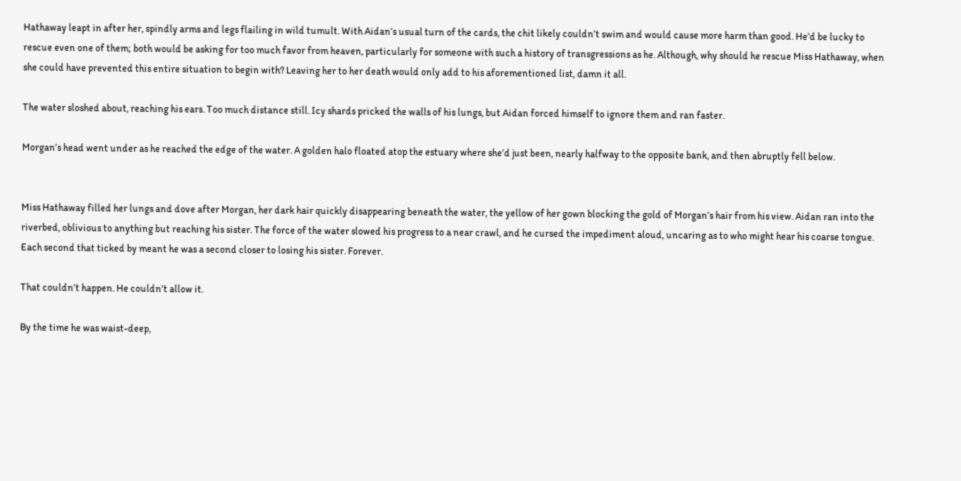Hathaway leapt in after her, spindly arms and legs flailing in wild tumult. With Aidan’s usual turn of the cards, the chit likely couldn’t swim and would cause more harm than good. He’d be lucky to rescue even one of them; both would be asking for too much favor from heaven, particularly for someone with such a history of transgressions as he. Although, why should he rescue Miss Hathaway, when she could have prevented this entire situation to begin with? Leaving her to her death would only add to his aforementioned list, damn it all.

The water sloshed about, reaching his ears. Too much distance still. Icy shards pricked the walls of his lungs, but Aidan forced himself to ignore them and ran faster.

Morgan’s head went under as he reached the edge of the water. A golden halo floated atop the estuary where she’d just been, nearly halfway to the opposite bank, and then abruptly fell below.


Miss Hathaway filled her lungs and dove after Morgan, her dark hair quickly disappearing beneath the water, the yellow of her gown blocking the gold of Morgan’s hair from his view. Aidan ran into the riverbed, oblivious to anything but reaching his sister. The force of the water slowed his progress to a near crawl, and he cursed the impediment aloud, uncaring as to who might hear his coarse tongue. Each second that ticked by meant he was a second closer to losing his sister. Forever.

That couldn’t happen. He couldn’t allow it.

By the time he was waist-deep,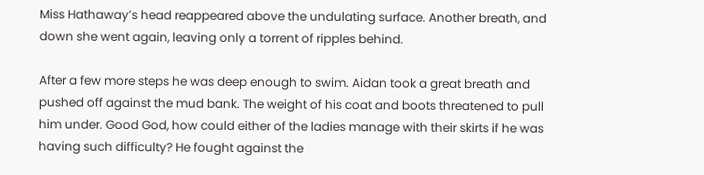Miss Hathaway’s head reappeared above the undulating surface. Another breath, and down she went again, leaving only a torrent of ripples behind.

After a few more steps he was deep enough to swim. Aidan took a great breath and pushed off against the mud bank. The weight of his coat and boots threatened to pull him under. Good God, how could either of the ladies manage with their skirts if he was having such difficulty? He fought against the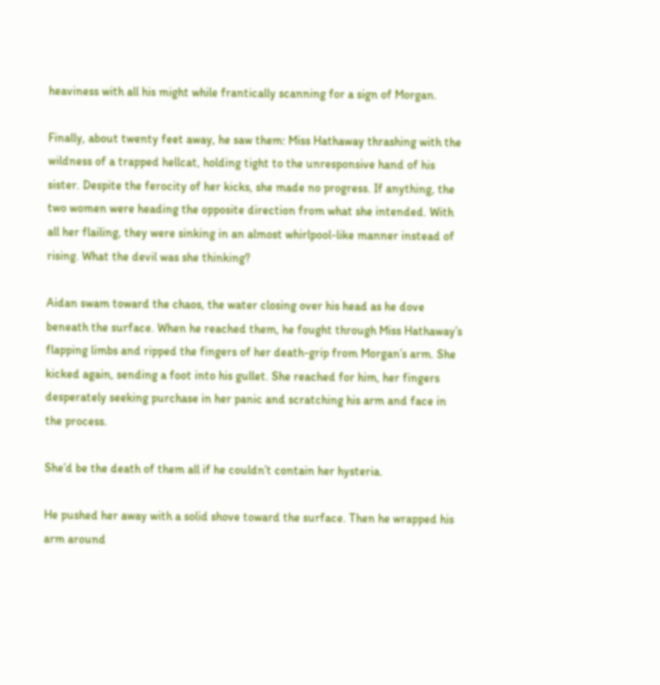heaviness with all his might while frantically scanning for a sign of Morgan.

Finally, about twenty feet away, he saw them: Miss Hathaway thrashing with the wildness of a trapped hellcat, holding tight to the unresponsive hand of his sister. Despite the ferocity of her kicks, she made no progress. If anything, the two women were heading the opposite direction from what she intended. With all her flailing, they were sinking in an almost whirlpool-like manner instead of rising. What the devil was she thinking?

Aidan swam toward the chaos, the water closing over his head as he dove beneath the surface. When he reached them, he fought through Miss Hathaway’s flapping limbs and ripped the fingers of her death-grip from Morgan’s arm. She kicked again, sending a foot into his gullet. She reached for him, her fingers desperately seeking purchase in her panic and scratching his arm and face in the process.

She’d be the death of them all if he couldn’t contain her hysteria.

He pushed her away with a solid shove toward the surface. Then he wrapped his arm around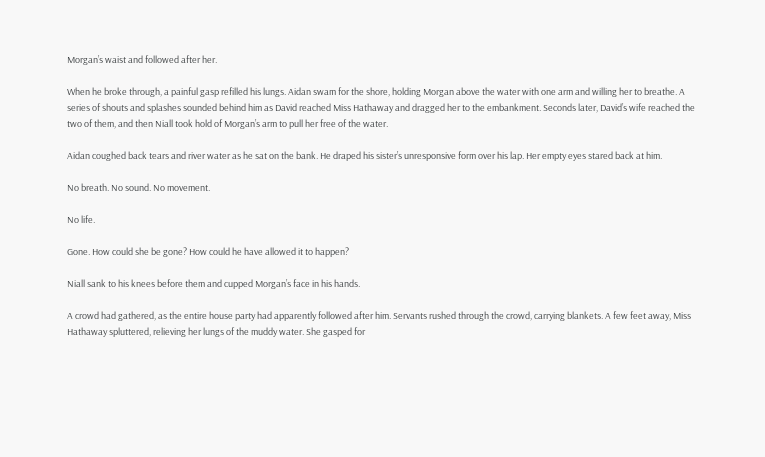Morgan’s waist and followed after her.

When he broke through, a painful gasp refilled his lungs. Aidan swam for the shore, holding Morgan above the water with one arm and willing her to breathe. A series of shouts and splashes sounded behind him as David reached Miss Hathaway and dragged her to the embankment. Seconds later, David’s wife reached the two of them, and then Niall took hold of Morgan’s arm to pull her free of the water.

Aidan coughed back tears and river water as he sat on the bank. He draped his sister’s unresponsive form over his lap. Her empty eyes stared back at him.

No breath. No sound. No movement.

No life.

Gone. How could she be gone? How could he have allowed it to happen?

Niall sank to his knees before them and cupped Morgan’s face in his hands.

A crowd had gathered, as the entire house party had apparently followed after him. Servants rushed through the crowd, carrying blankets. A few feet away, Miss Hathaway spluttered, relieving her lungs of the muddy water. She gasped for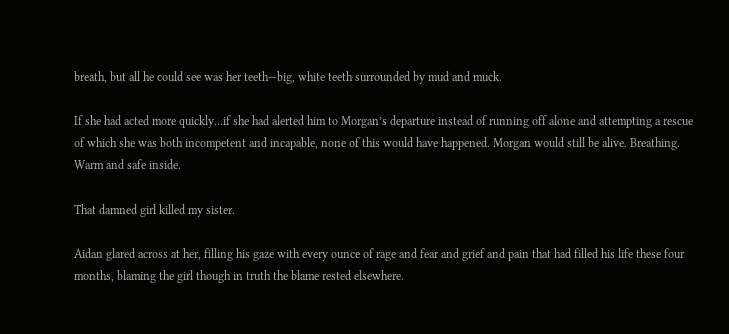breath, but all he could see was her teeth—big, white teeth surrounded by mud and muck.

If she had acted more quickly…if she had alerted him to Morgan’s departure instead of running off alone and attempting a rescue of which she was both incompetent and incapable, none of this would have happened. Morgan would still be alive. Breathing. Warm and safe inside.

That damned girl killed my sister.

Aidan glared across at her, filling his gaze with every ounce of rage and fear and grief and pain that had filled his life these four months, blaming the girl though in truth the blame rested elsewhere.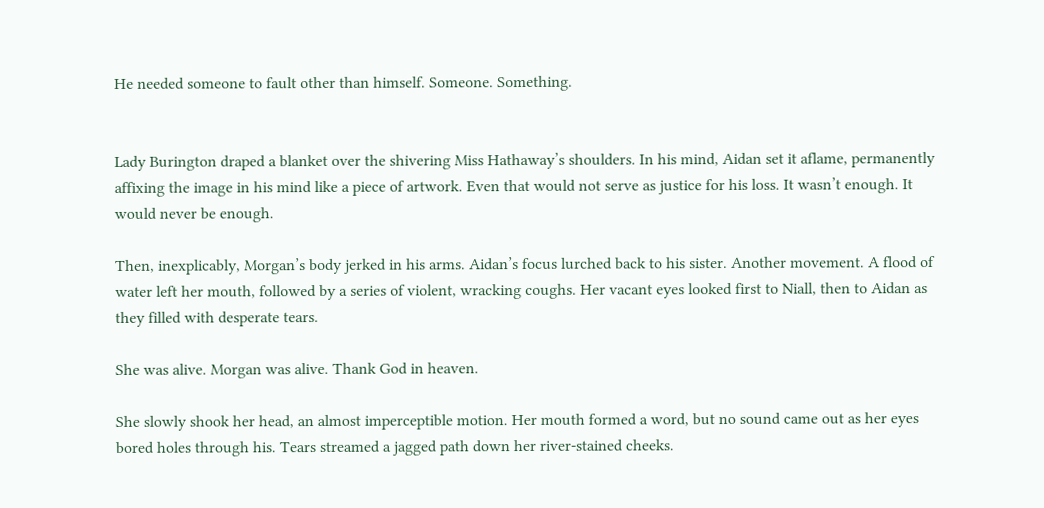He needed someone to fault other than himself. Someone. Something.


Lady Burington draped a blanket over the shivering Miss Hathaway’s shoulders. In his mind, Aidan set it aflame, permanently affixing the image in his mind like a piece of artwork. Even that would not serve as justice for his loss. It wasn’t enough. It would never be enough.

Then, inexplicably, Morgan’s body jerked in his arms. Aidan’s focus lurched back to his sister. Another movement. A flood of water left her mouth, followed by a series of violent, wracking coughs. Her vacant eyes looked first to Niall, then to Aidan as they filled with desperate tears.

She was alive. Morgan was alive. Thank God in heaven.

She slowly shook her head, an almost imperceptible motion. Her mouth formed a word, but no sound came out as her eyes bored holes through his. Tears streamed a jagged path down her river-stained cheeks.